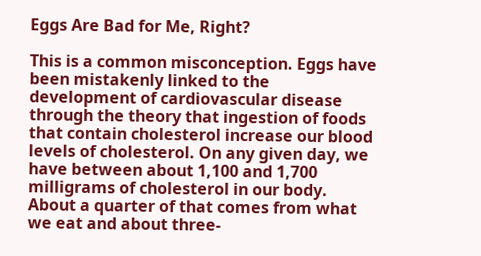Eggs Are Bad for Me, Right?

This is a common misconception. Eggs have been mistakenly linked to the development of cardiovascular disease through the theory that ingestion of foods that contain cholesterol increase our blood levels of cholesterol. On any given day, we have between about 1,100 and 1,700 milligrams of cholesterol in our body. About a quarter of that comes from what we eat and about three-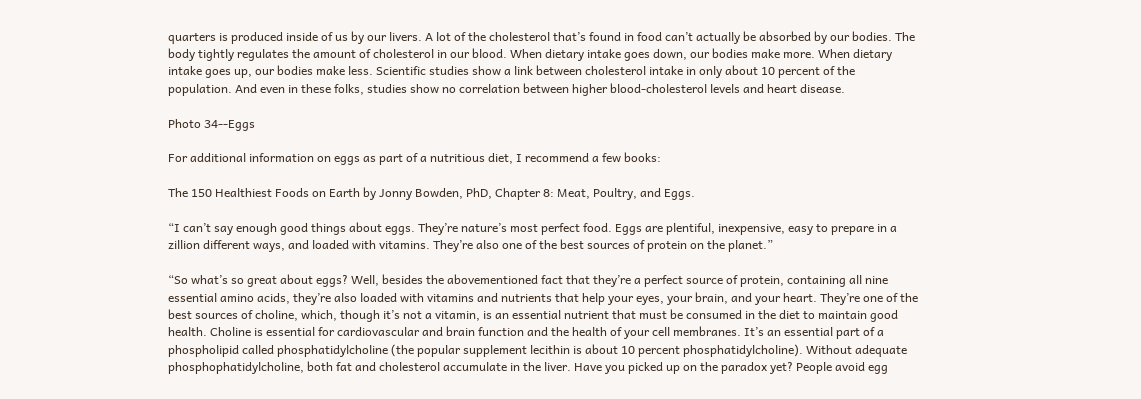quarters is produced inside of us by our livers. A lot of the cholesterol that’s found in food can’t actually be absorbed by our bodies. The body tightly regulates the amount of cholesterol in our blood. When dietary intake goes down, our bodies make more. When dietary intake goes up, our bodies make less. Scientific studies show a link between cholesterol intake in only about 10 percent of the population. And even in these folks, studies show no correlation between higher blood-cholesterol levels and heart disease.

Photo 34--Eggs

For additional information on eggs as part of a nutritious diet, I recommend a few books:

The 150 Healthiest Foods on Earth by Jonny Bowden, PhD, Chapter 8: Meat, Poultry, and Eggs.

“I can’t say enough good things about eggs. They’re nature’s most perfect food. Eggs are plentiful, inexpensive, easy to prepare in a zillion different ways, and loaded with vitamins. They’re also one of the best sources of protein on the planet.”

“So what’s so great about eggs? Well, besides the abovementioned fact that they’re a perfect source of protein, containing all nine essential amino acids, they’re also loaded with vitamins and nutrients that help your eyes, your brain, and your heart. They’re one of the best sources of choline, which, though it’s not a vitamin, is an essential nutrient that must be consumed in the diet to maintain good health. Choline is essential for cardiovascular and brain function and the health of your cell membranes. It’s an essential part of a phospholipid called phosphatidylcholine (the popular supplement lecithin is about 10 percent phosphatidylcholine). Without adequate phosphophatidylcholine, both fat and cholesterol accumulate in the liver. Have you picked up on the paradox yet? People avoid egg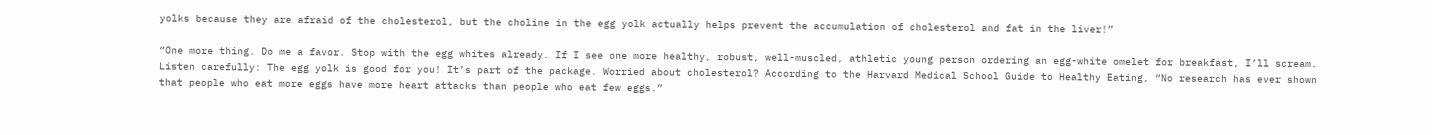yolks because they are afraid of the cholesterol, but the choline in the egg yolk actually helps prevent the accumulation of cholesterol and fat in the liver!”

“One more thing. Do me a favor. Stop with the egg whites already. If I see one more healthy, robust, well-muscled, athletic young person ordering an egg-white omelet for breakfast, I’ll scream. Listen carefully: The egg yolk is good for you! It’s part of the package. Worried about cholesterol? According to the Harvard Medical School Guide to Healthy Eating, “No research has ever shown that people who eat more eggs have more heart attacks than people who eat few eggs.”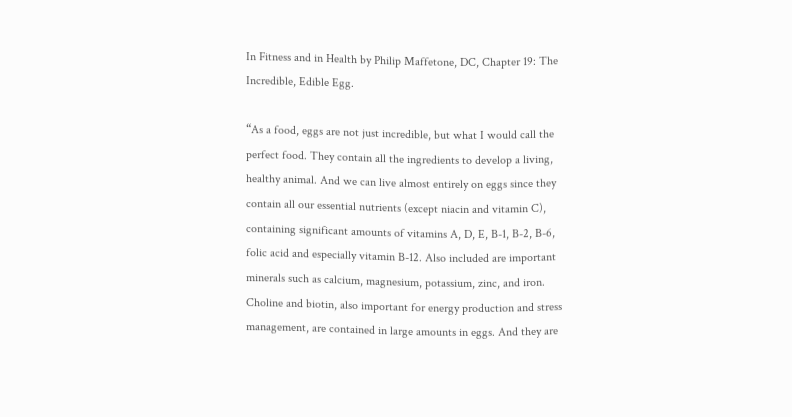In Fitness and in Health by Philip Maffetone, DC, Chapter 19: The Incredible, Edible Egg.

“As a food, eggs are not just incredible, but what I would call the perfect food. They contain all the ingredients to develop a living, healthy animal. And we can live almost entirely on eggs since they contain all our essential nutrients (except niacin and vitamin C), containing significant amounts of vitamins A, D, E, B-1, B-2, B-6, folic acid and especially vitamin B-12. Also included are important minerals such as calcium, magnesium, potassium, zinc, and iron. Choline and biotin, also important for energy production and stress management, are contained in large amounts in eggs. And they are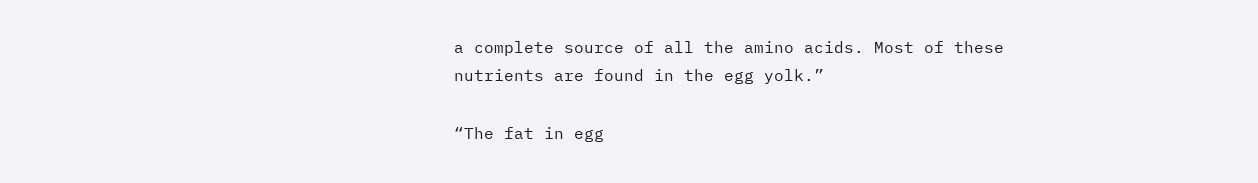a complete source of all the amino acids. Most of these nutrients are found in the egg yolk.”

“The fat in egg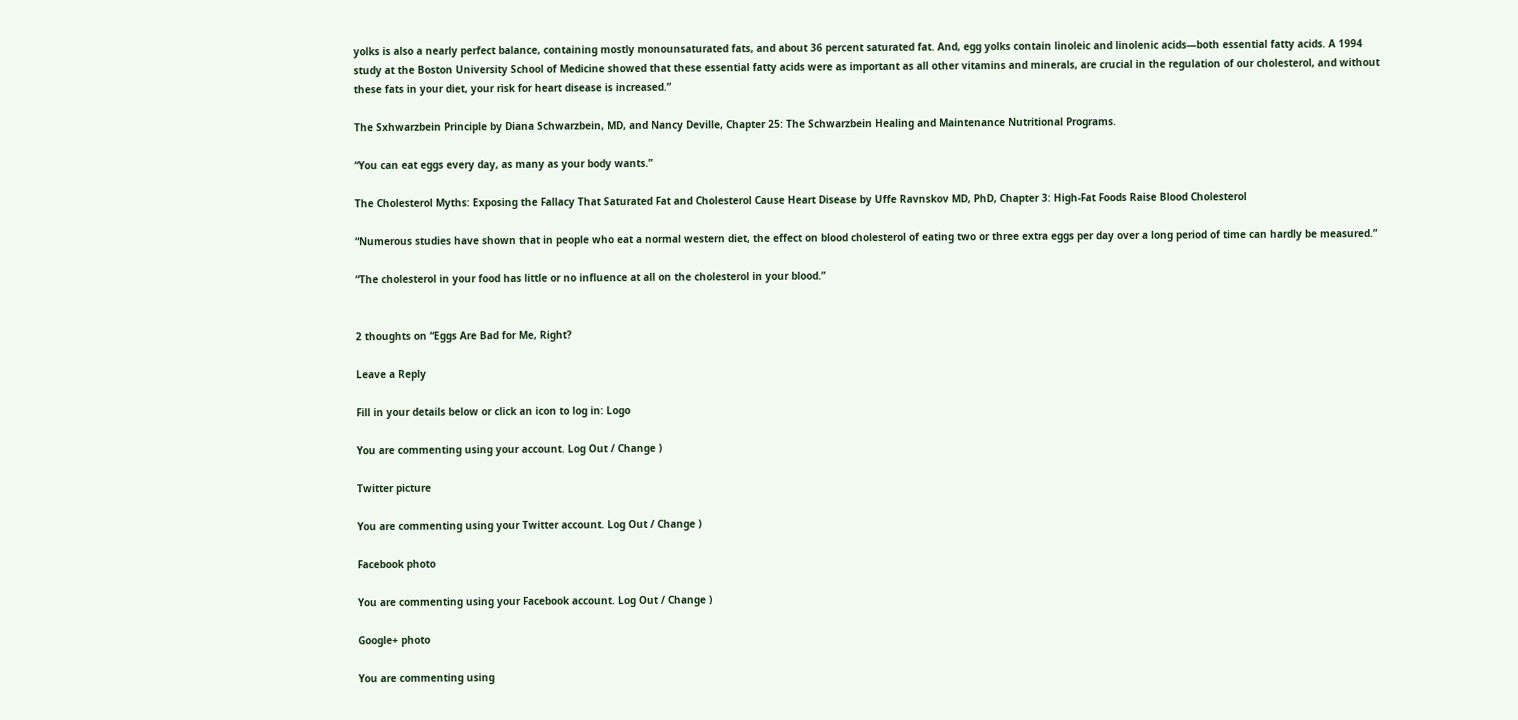yolks is also a nearly perfect balance, containing mostly monounsaturated fats, and about 36 percent saturated fat. And, egg yolks contain linoleic and linolenic acids—both essential fatty acids. A 1994 study at the Boston University School of Medicine showed that these essential fatty acids were as important as all other vitamins and minerals, are crucial in the regulation of our cholesterol, and without these fats in your diet, your risk for heart disease is increased.”

The Sxhwarzbein Principle by Diana Schwarzbein, MD, and Nancy Deville, Chapter 25: The Schwarzbein Healing and Maintenance Nutritional Programs.

“You can eat eggs every day, as many as your body wants.”

The Cholesterol Myths: Exposing the Fallacy That Saturated Fat and Cholesterol Cause Heart Disease by Uffe Ravnskov MD, PhD, Chapter 3: High-Fat Foods Raise Blood Cholesterol

“Numerous studies have shown that in people who eat a normal western diet, the effect on blood cholesterol of eating two or three extra eggs per day over a long period of time can hardly be measured.”

“The cholesterol in your food has little or no influence at all on the cholesterol in your blood.”


2 thoughts on “Eggs Are Bad for Me, Right?

Leave a Reply

Fill in your details below or click an icon to log in: Logo

You are commenting using your account. Log Out / Change )

Twitter picture

You are commenting using your Twitter account. Log Out / Change )

Facebook photo

You are commenting using your Facebook account. Log Out / Change )

Google+ photo

You are commenting using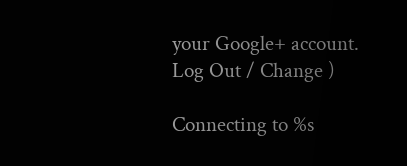your Google+ account. Log Out / Change )

Connecting to %s